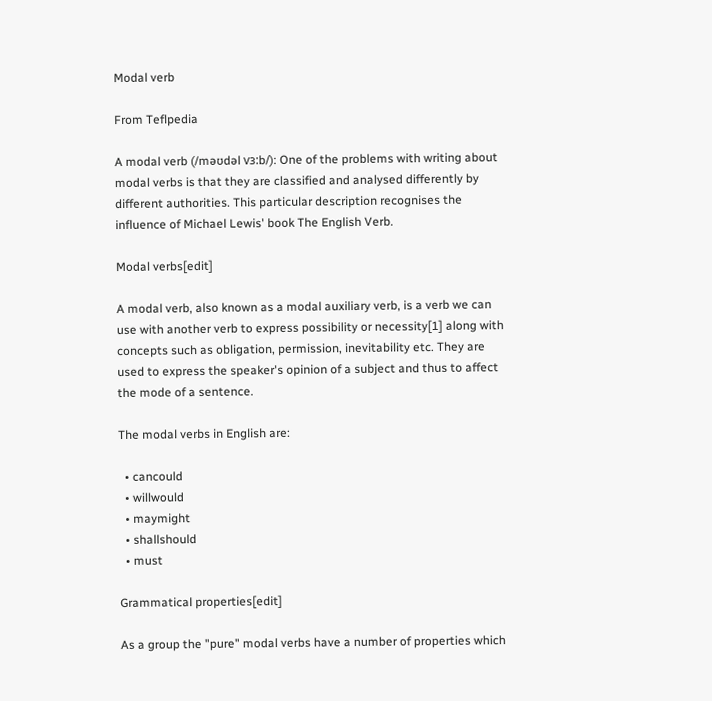Modal verb

From Teflpedia

A modal verb (/məʊdəl vɜ:b/): One of the problems with writing about modal verbs is that they are classified and analysed differently by different authorities. This particular description recognises the influence of Michael Lewis' book The English Verb.

Modal verbs[edit]

A modal verb, also known as a modal auxiliary verb, is a verb we can use with another verb to express possibility or necessity[1] along with concepts such as obligation, permission, inevitability etc. They are used to express the speaker's opinion of a subject and thus to affect the mode of a sentence.

The modal verbs in English are:

  • cancould
  • willwould
  • maymight
  • shallshould
  • must

Grammatical properties[edit]

As a group the "pure" modal verbs have a number of properties which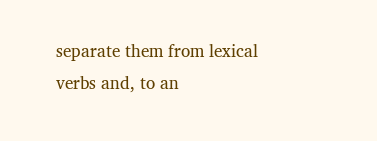separate them from lexical verbs and, to an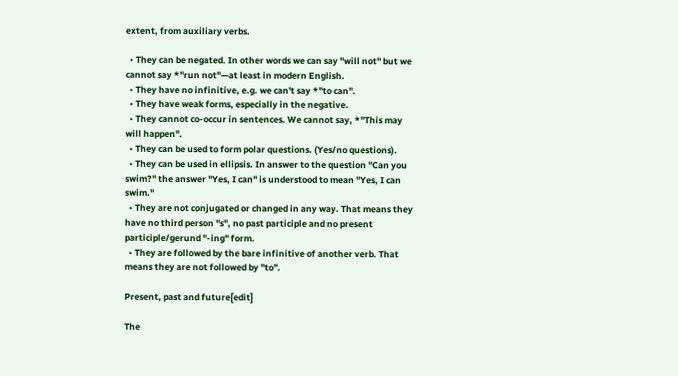extent, from auxiliary verbs.

  • They can be negated. In other words we can say "will not" but we cannot say *"run not"—at least in modern English.
  • They have no infinitive, e.g. we can't say *"to can".
  • They have weak forms, especially in the negative.
  • They cannot co-occur in sentences. We cannot say, *"This may will happen".
  • They can be used to form polar questions. (Yes/no questions).
  • They can be used in ellipsis. In answer to the question "Can you swim?" the answer "Yes, I can" is understood to mean "Yes, I can swim."
  • They are not conjugated or changed in any way. That means they have no third person "s", no past participle and no present participle/gerund "-ing" form.
  • They are followed by the bare infinitive of another verb. That means they are not followed by "to".

Present, past and future[edit]

The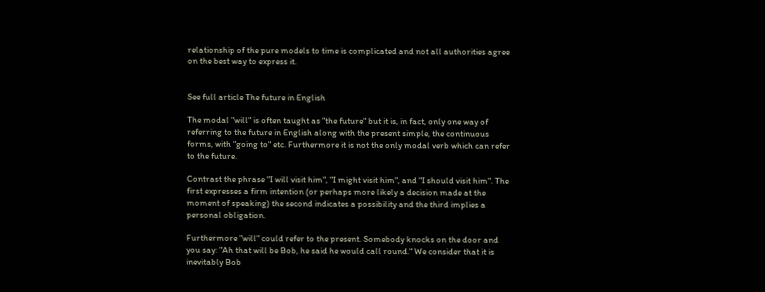relationship of the pure models to time is complicated and not all authorities agree on the best way to express it.


See full article The future in English

The modal "will" is often taught as "the future" but it is, in fact, only one way of referring to the future in English along with the present simple, the continuous forms, with "going to" etc. Furthermore it is not the only modal verb which can refer to the future.

Contrast the phrase "I will visit him", "I might visit him", and "I should visit him". The first expresses a firm intention (or perhaps more likely a decision made at the moment of speaking) the second indicates a possibility and the third implies a personal obligation.

Furthermore "will" could refer to the present. Somebody knocks on the door and you say: "Ah that will be Bob, he said he would call round." We consider that it is inevitably Bob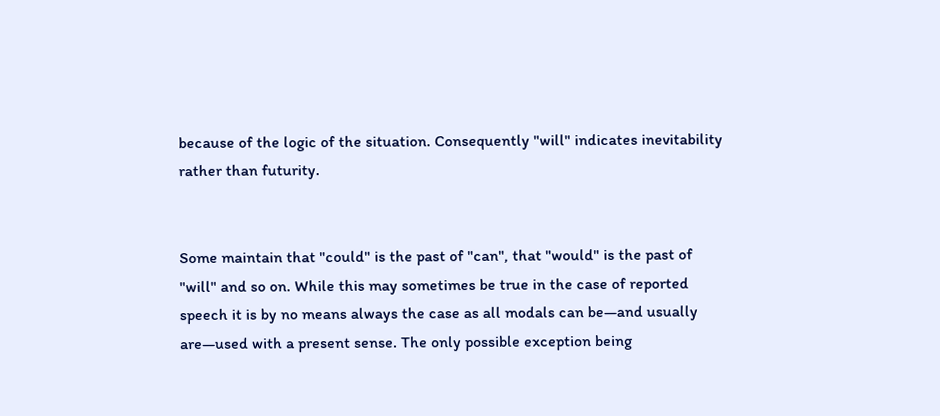because of the logic of the situation. Consequently "will" indicates inevitability rather than futurity.


Some maintain that "could" is the past of "can", that "would" is the past of "will" and so on. While this may sometimes be true in the case of reported speech it is by no means always the case as all modals can be—and usually are—used with a present sense. The only possible exception being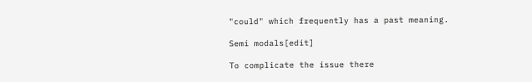"could" which frequently has a past meaning.

Semi modals[edit]

To complicate the issue there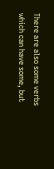There are also some verbs which can have some, but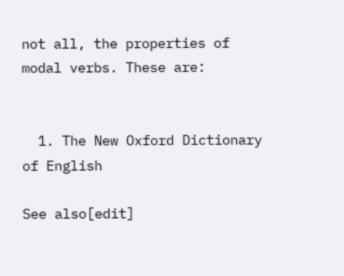not all, the properties of modal verbs. These are:


  1. The New Oxford Dictionary of English

See also[edit]